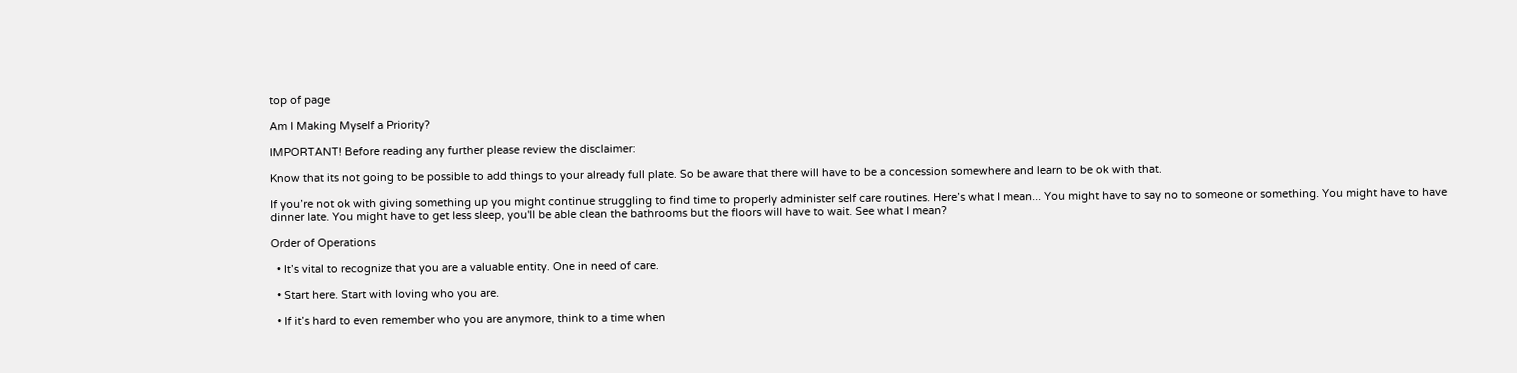top of page

Am I Making Myself a Priority?

IMPORTANT! Before reading any further please review the disclaimer:

Know that its not going to be possible to add things to your already full plate. So be aware that there will have to be a concession somewhere and learn to be ok with that.

If you’re not ok with giving something up you might continue struggling to find time to properly administer self care routines. Here’s what I mean... You might have to say no to someone or something. You might have to have dinner late. You might have to get less sleep, you'll be able clean the bathrooms but the floors will have to wait. See what I mean?

Order of Operations

  • It’s vital to recognize that you are a valuable entity. One in need of care.

  • Start here. Start with loving who you are.

  • If it’s hard to even remember who you are anymore, think to a time when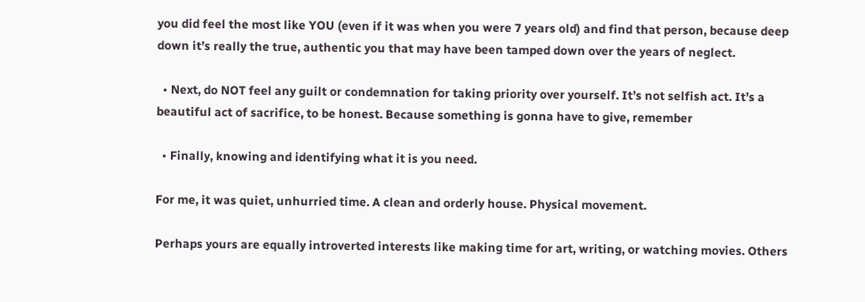you did feel the most like YOU (even if it was when you were 7 years old) and find that person, because deep down it’s really the true, authentic you that may have been tamped down over the years of neglect.

  • Next, do NOT feel any guilt or condemnation for taking priority over yourself. It’s not selfish act. It’s a beautiful act of sacrifice, to be honest. Because something is gonna have to give, remember

  • Finally, knowing and identifying what it is you need.

For me, it was quiet, unhurried time. A clean and orderly house. Physical movement.

Perhaps yours are equally introverted interests like making time for art, writing, or watching movies. Others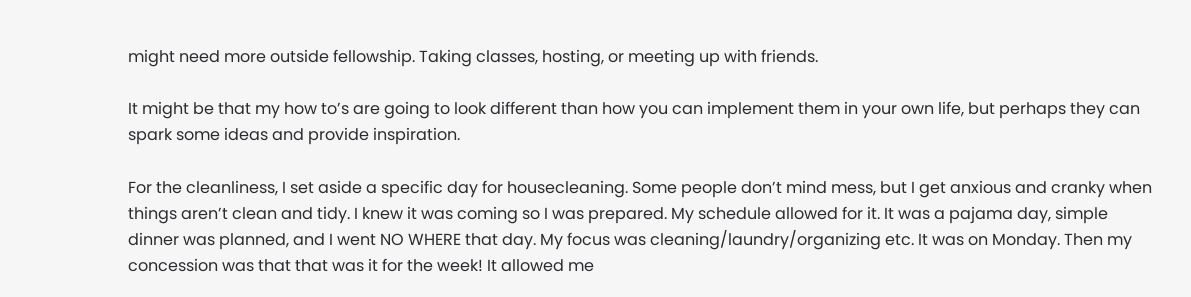might need more outside fellowship. Taking classes, hosting, or meeting up with friends.

It might be that my how to’s are going to look different than how you can implement them in your own life, but perhaps they can spark some ideas and provide inspiration.

For the cleanliness, I set aside a specific day for housecleaning. Some people don’t mind mess, but I get anxious and cranky when things aren’t clean and tidy. I knew it was coming so I was prepared. My schedule allowed for it. It was a pajama day, simple dinner was planned, and I went NO WHERE that day. My focus was cleaning/laundry/organizing etc. It was on Monday. Then my concession was that that was it for the week! It allowed me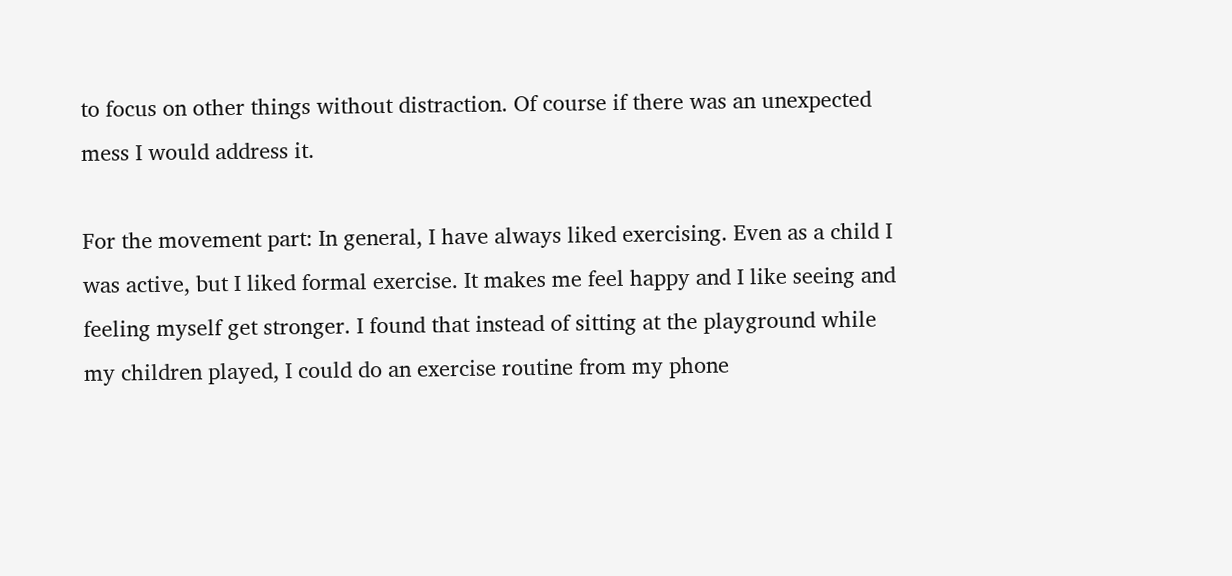to focus on other things without distraction. Of course if there was an unexpected mess I would address it.

For the movement part: In general, I have always liked exercising. Even as a child I was active, but I liked formal exercise. It makes me feel happy and I like seeing and feeling myself get stronger. I found that instead of sitting at the playground while my children played, I could do an exercise routine from my phone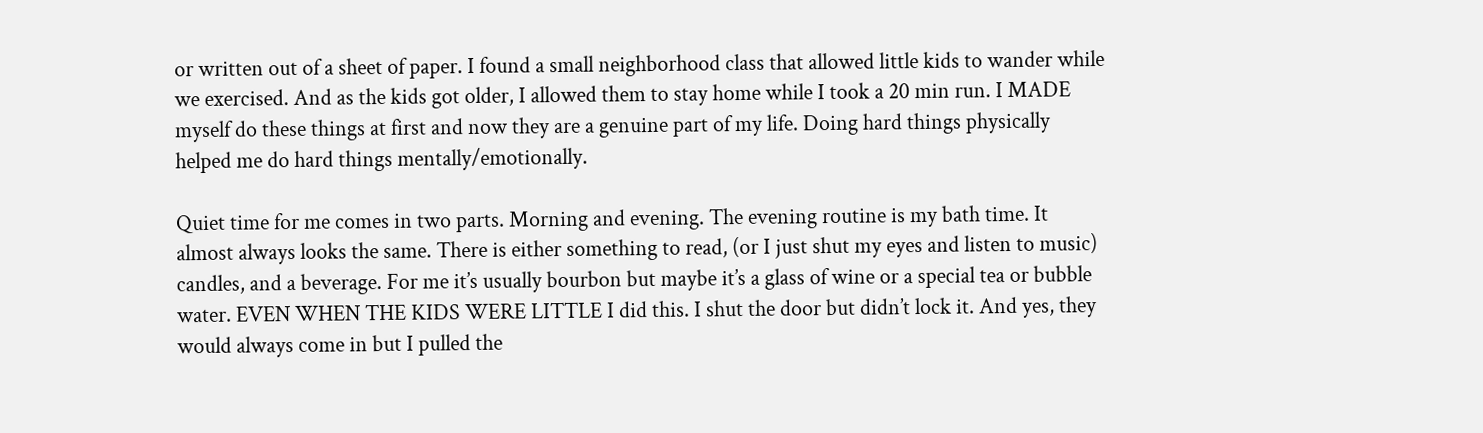or written out of a sheet of paper. I found a small neighborhood class that allowed little kids to wander while we exercised. And as the kids got older, I allowed them to stay home while I took a 20 min run. I MADE myself do these things at first and now they are a genuine part of my life. Doing hard things physically helped me do hard things mentally/emotionally.

Quiet time for me comes in two parts. Morning and evening. The evening routine is my bath time. It almost always looks the same. There is either something to read, (or I just shut my eyes and listen to music) candles, and a beverage. For me it’s usually bourbon but maybe it’s a glass of wine or a special tea or bubble water. EVEN WHEN THE KIDS WERE LITTLE I did this. I shut the door but didn’t lock it. And yes, they would always come in but I pulled the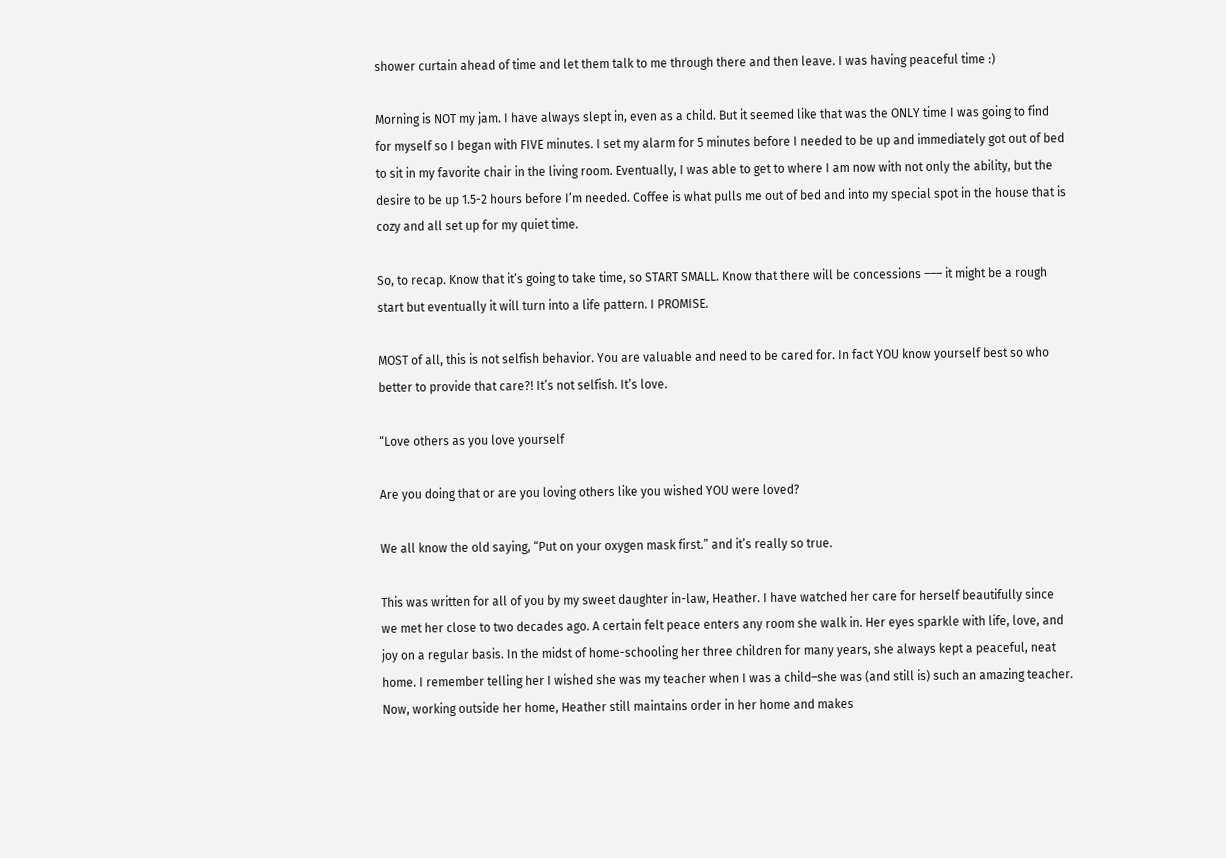shower curtain ahead of time and let them talk to me through there and then leave. I was having peaceful time :)

Morning is NOT my jam. I have always slept in, even as a child. But it seemed like that was the ONLY time I was going to find for myself so I began with FIVE minutes. I set my alarm for 5 minutes before I needed to be up and immediately got out of bed to sit in my favorite chair in the living room. Eventually, I was able to get to where I am now with not only the ability, but the desire to be up 1.5-2 hours before I’m needed. Coffee is what pulls me out of bed and into my special spot in the house that is cozy and all set up for my quiet time.

So, to recap. Know that it’s going to take time, so START SMALL. Know that there will be concessions ––– it might be a rough start but eventually it will turn into a life pattern. I PROMISE.

MOST of all, this is not selfish behavior. You are valuable and need to be cared for. In fact YOU know yourself best so who better to provide that care?! It’s not selfish. It’s love.

“Love others as you love yourself

Are you doing that or are you loving others like you wished YOU were loved?

We all know the old saying, “Put on your oxygen mask first.” and it’s really so true.

This was written for all of you by my sweet daughter in-law, Heather. I have watched her care for herself beautifully since we met her close to two decades ago. A certain felt peace enters any room she walk in. Her eyes sparkle with life, love, and joy on a regular basis. In the midst of home-schooling her three children for many years, she always kept a peaceful, neat home. I remember telling her I wished she was my teacher when I was a child–she was (and still is) such an amazing teacher. Now, working outside her home, Heather still maintains order in her home and makes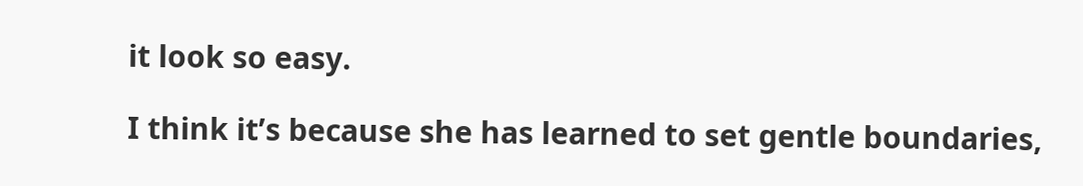it look so easy.

I think it’s because she has learned to set gentle boundaries,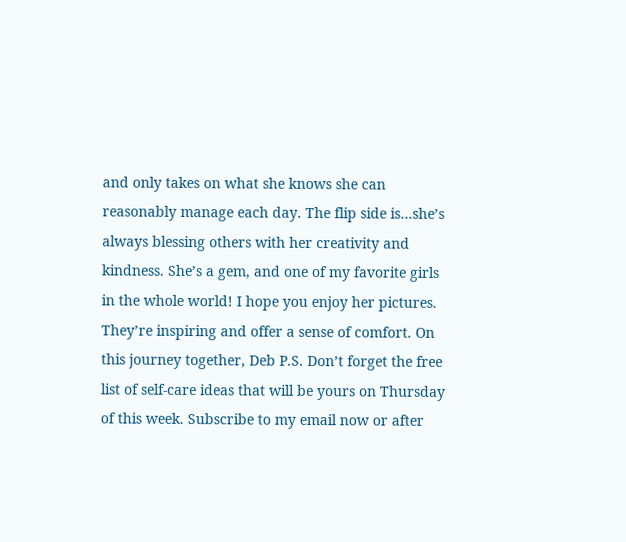and only takes on what she knows she can reasonably manage each day. The flip side is…she’s always blessing others with her creativity and kindness. She’s a gem, and one of my favorite girls in the whole world! I hope you enjoy her pictures. They’re inspiring and offer a sense of comfort. On this journey together, Deb P.S. Don’t forget the free list of self-care ideas that will be yours on Thursday of this week. Subscribe to my email now or after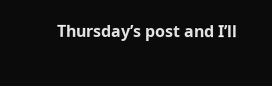Thursday’s post and I’ll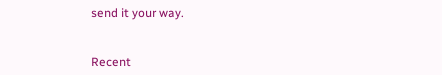send it your way.


Recent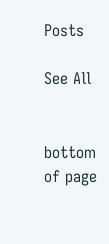Posts

See All


bottom of page